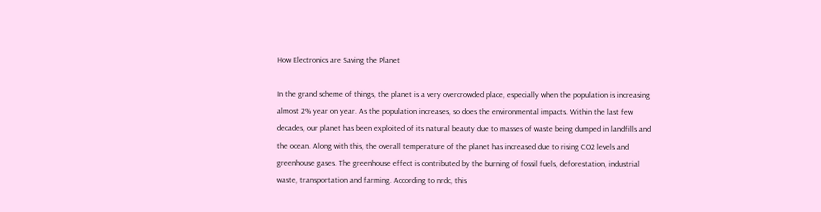How Electronics are Saving the Planet

In the grand scheme of things, the planet is a very overcrowded place, especially when the population is increasing almost 2% year on year. As the population increases, so does the environmental impacts. Within the last few decades, our planet has been exploited of its natural beauty due to masses of waste being dumped in landfills and the ocean. Along with this, the overall temperature of the planet has increased due to rising CO2 levels and greenhouse gases. The greenhouse effect is contributed by the burning of fossil fuels, deforestation, industrial waste, transportation and farming. According to nrdc, this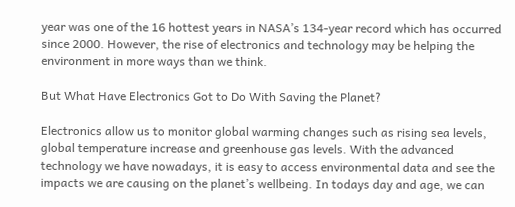year was one of the 16 hottest years in NASA’s 134-year record which has occurred since 2000. However, the rise of electronics and technology may be helping the environment in more ways than we think.

But What Have Electronics Got to Do With Saving the Planet?

Electronics allow us to monitor global warming changes such as rising sea levels, global temperature increase and greenhouse gas levels. With the advanced technology we have nowadays, it is easy to access environmental data and see the impacts we are causing on the planet’s wellbeing. In todays day and age, we can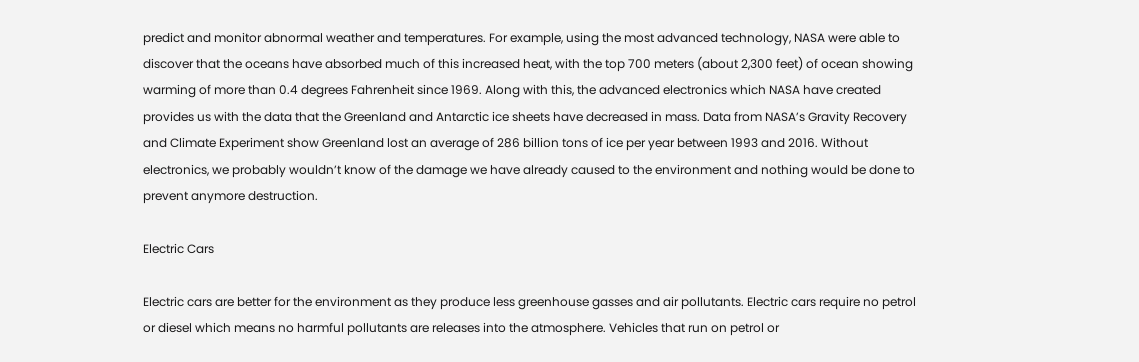predict and monitor abnormal weather and temperatures. For example, using the most advanced technology, NASA were able to discover that the oceans have absorbed much of this increased heat, with the top 700 meters (about 2,300 feet) of ocean showing warming of more than 0.4 degrees Fahrenheit since 1969. Along with this, the advanced electronics which NASA have created provides us with the data that the Greenland and Antarctic ice sheets have decreased in mass. Data from NASA’s Gravity Recovery and Climate Experiment show Greenland lost an average of 286 billion tons of ice per year between 1993 and 2016. Without electronics, we probably wouldn’t know of the damage we have already caused to the environment and nothing would be done to prevent anymore destruction.

Electric Cars

Electric cars are better for the environment as they produce less greenhouse gasses and air pollutants. Electric cars require no petrol or diesel which means no harmful pollutants are releases into the atmosphere. Vehicles that run on petrol or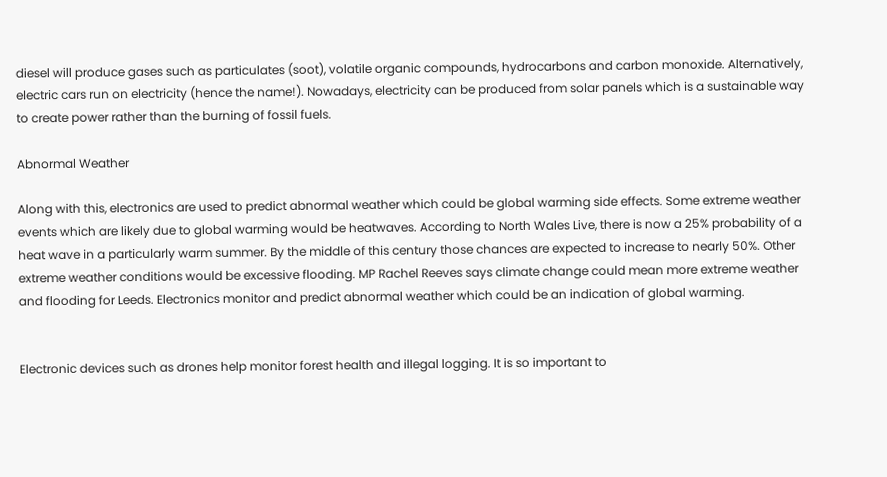diesel will produce gases such as particulates (soot), volatile organic compounds, hydrocarbons and carbon monoxide. Alternatively, electric cars run on electricity (hence the name!). Nowadays, electricity can be produced from solar panels which is a sustainable way to create power rather than the burning of fossil fuels.

Abnormal Weather

Along with this, electronics are used to predict abnormal weather which could be global warming side effects. Some extreme weather events which are likely due to global warming would be heatwaves. According to North Wales Live, there is now a 25% probability of a heat wave in a particularly warm summer. By the middle of this century those chances are expected to increase to nearly 50%. Other extreme weather conditions would be excessive flooding. MP Rachel Reeves says climate change could mean more extreme weather and flooding for Leeds. Electronics monitor and predict abnormal weather which could be an indication of global warming.


Electronic devices such as drones help monitor forest health and illegal logging. It is so important to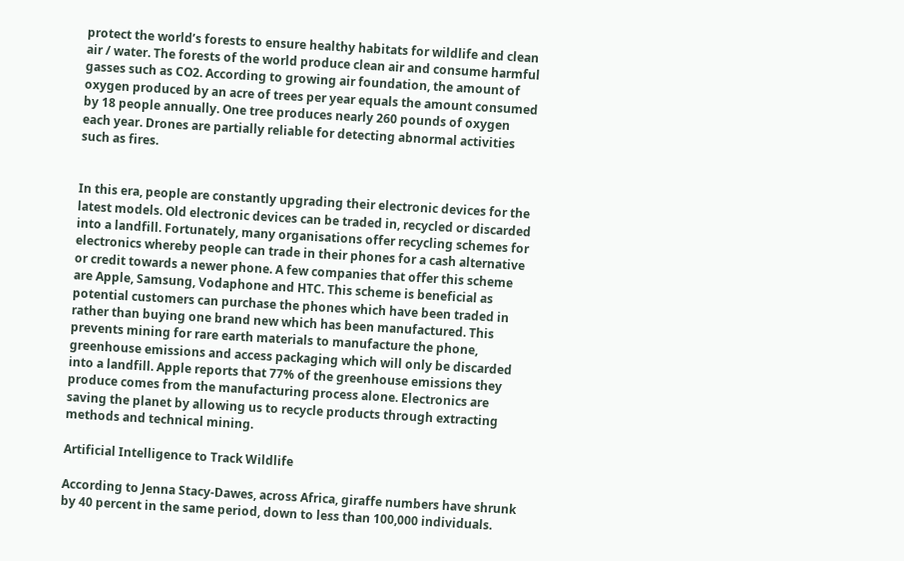protect the world’s forests to ensure healthy habitats for wildlife and clean air / water. The forests of the world produce clean air and consume harmful gasses such as CO2. According to growing air foundation, the amount of oxygen produced by an acre of trees per year equals the amount consumed by 18 people annually. One tree produces nearly 260 pounds of oxygen each year. Drones are partially reliable for detecting abnormal activities such as fires.


In this era, people are constantly upgrading their electronic devices for the latest models. Old electronic devices can be traded in, recycled or discarded into a landfill. Fortunately, many organisations offer recycling schemes for electronics whereby people can trade in their phones for a cash alternative or credit towards a newer phone. A few companies that offer this scheme are Apple, Samsung, Vodaphone and HTC. This scheme is beneficial as potential customers can purchase the phones which have been traded in rather than buying one brand new which has been manufactured. This prevents mining for rare earth materials to manufacture the phone, greenhouse emissions and access packaging which will only be discarded into a landfill. Apple reports that 77% of the greenhouse emissions they produce comes from the manufacturing process alone. Electronics are saving the planet by allowing us to recycle products through extracting methods and technical mining.

Artificial Intelligence to Track Wildlife

According to Jenna Stacy-Dawes, across Africa, giraffe numbers have shrunk by 40 percent in the same period, down to less than 100,000 individuals.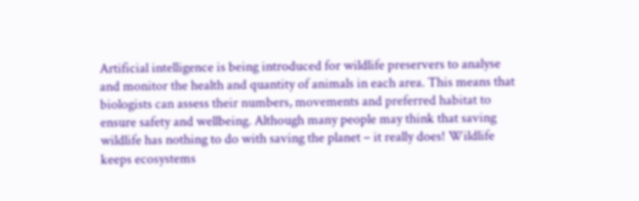Artificial intelligence is being introduced for wildlife preservers to analyse and monitor the health and quantity of animals in each area. This means that biologists can assess their numbers, movements and preferred habitat to ensure safety and wellbeing. Although many people may think that saving wildlife has nothing to do with saving the planet – it really does! Wildlife keeps ecosystems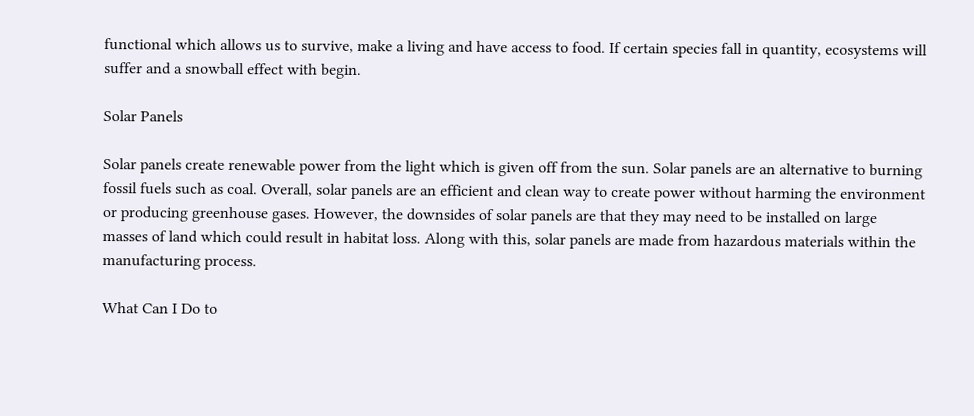functional which allows us to survive, make a living and have access to food. If certain species fall in quantity, ecosystems will suffer and a snowball effect with begin.

Solar Panels

Solar panels create renewable power from the light which is given off from the sun. Solar panels are an alternative to burning fossil fuels such as coal. Overall, solar panels are an efficient and clean way to create power without harming the environment or producing greenhouse gases. However, the downsides of solar panels are that they may need to be installed on large masses of land which could result in habitat loss. Along with this, solar panels are made from hazardous materials within the manufacturing process.

What Can I Do to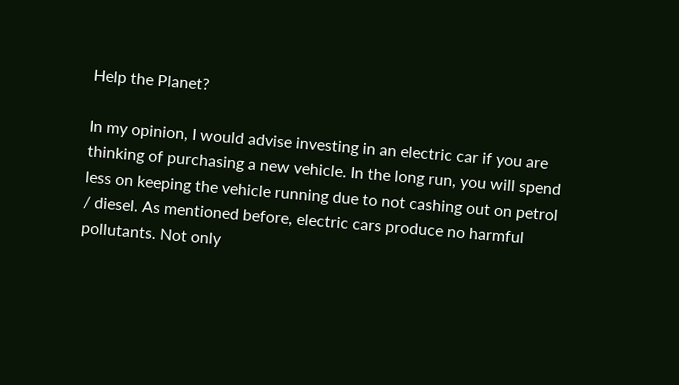Help the Planet?

In my opinion, I would advise investing in an electric car if you are thinking of purchasing a new vehicle. In the long run, you will spend less on keeping the vehicle running due to not cashing out on petrol / diesel. As mentioned before, electric cars produce no harmful pollutants. Not only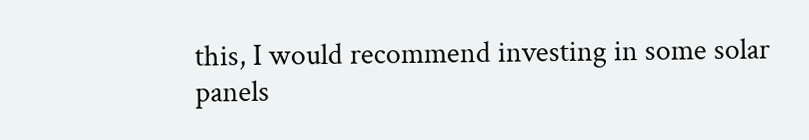this, I would recommend investing in some solar panels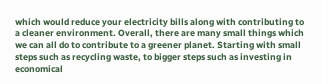which would reduce your electricity bills along with contributing to a cleaner environment. Overall, there are many small things which we can all do to contribute to a greener planet. Starting with small steps such as recycling waste, to bigger steps such as investing in economical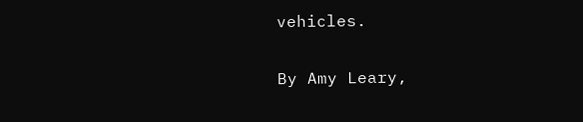vehicles.

By Amy Leary,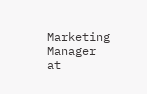Marketing Manager at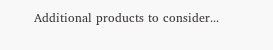Additional products to consider...